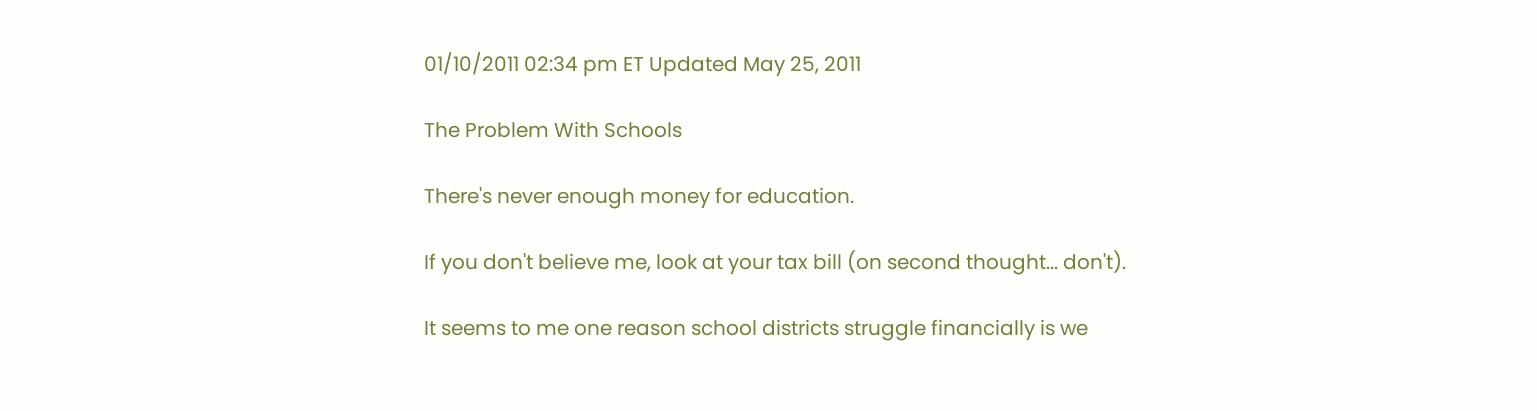01/10/2011 02:34 pm ET Updated May 25, 2011

The Problem With Schools

There's never enough money for education.

If you don't believe me, look at your tax bill (on second thought... don't).

It seems to me one reason school districts struggle financially is we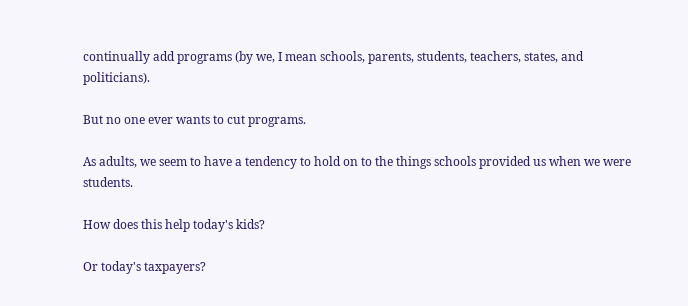continually add programs (by we, I mean schools, parents, students, teachers, states, and politicians).

But no one ever wants to cut programs.

As adults, we seem to have a tendency to hold on to the things schools provided us when we were students.

How does this help today's kids?

Or today's taxpayers?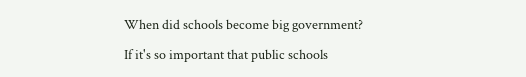When did schools become big government?

If it's so important that public schools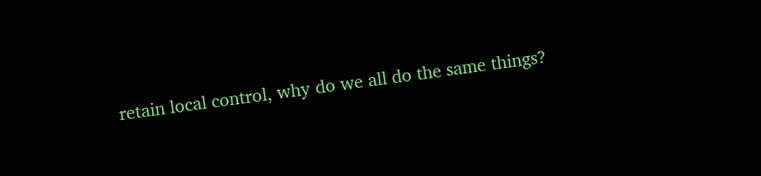retain local control, why do we all do the same things?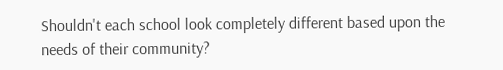Shouldn't each school look completely different based upon the needs of their community?